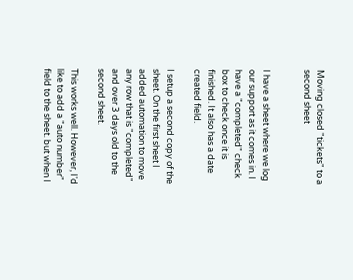Moving closed "tickets" to a second sheet


I have a sheet where we log our support as it comes in. I have a "completed" check box to check once it is finished. It also has a date created field.

I setup a second copy of the sheet. On the first sheet I added automation to move any row that is "completed" and over 3 days old to the second sheet.

This works well. However, I'd like to add a "auto number" field to the sheet. but when I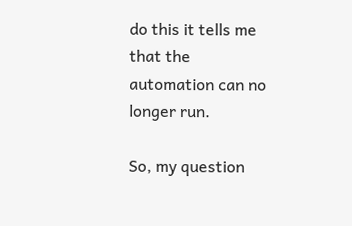do this it tells me that the automation can no longer run.

So, my question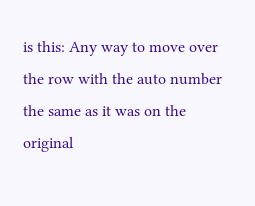is this: Any way to move over the row with the auto number the same as it was on the original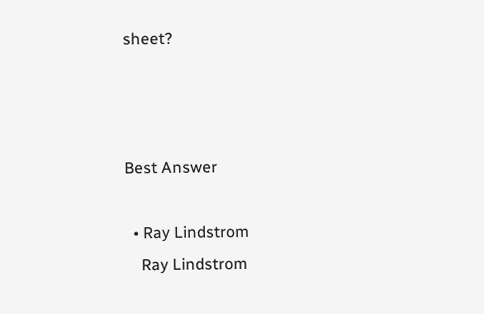sheet?



Best Answer

  • Ray Lindstrom
    Ray Lindstrom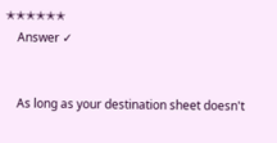✭✭✭✭✭✭
    Answer ✓


    As long as your destination sheet doesn't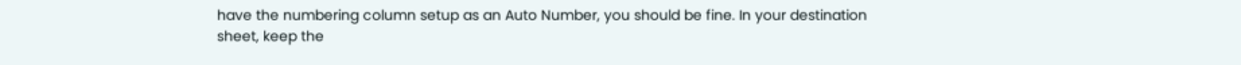have the numbering column setup as an Auto Number, you should be fine. In your destination sheet, keep the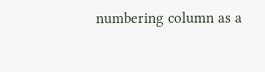numbering column as a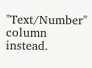"Text/Number" column instead.